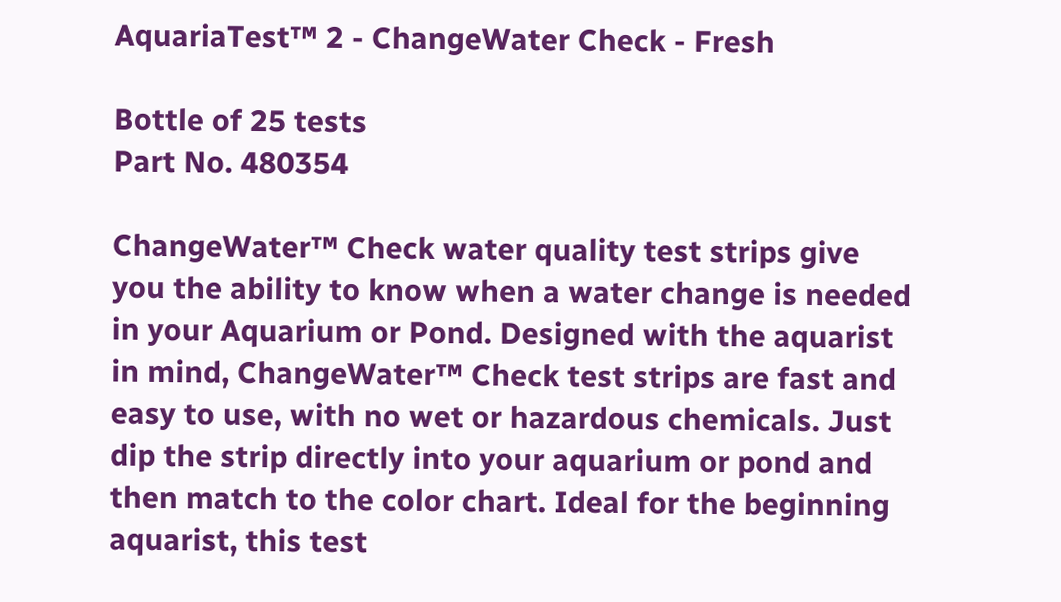AquariaTest™ 2 - ChangeWater Check - Fresh

Bottle of 25 tests
Part No. 480354

ChangeWater™ Check water quality test strips give you the ability to know when a water change is needed in your Aquarium or Pond. Designed with the aquarist in mind, ChangeWater™ Check test strips are fast and easy to use, with no wet or hazardous chemicals. Just dip the strip directly into your aquarium or pond and then match to the color chart. Ideal for the beginning aquarist, this test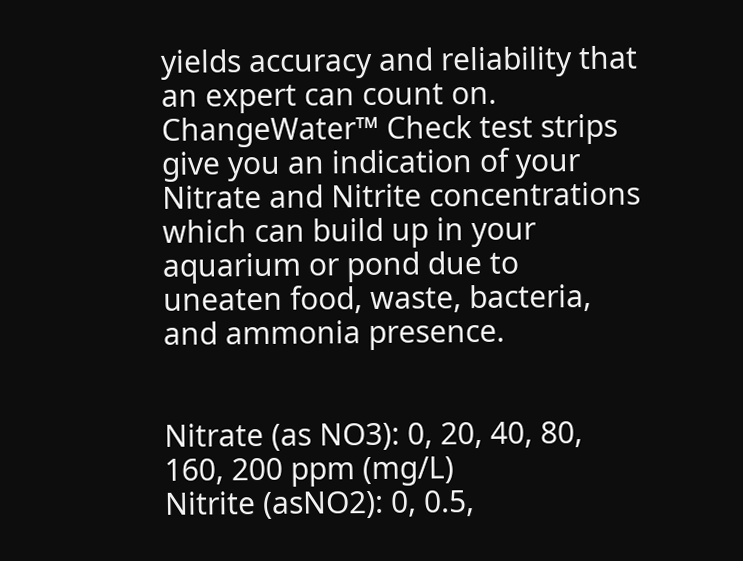yields accuracy and reliability that an expert can count on. ChangeWater™ Check test strips give you an indication of your Nitrate and Nitrite concentrations which can build up in your aquarium or pond due to uneaten food, waste, bacteria, and ammonia presence.


Nitrate (as NO3): 0, 20, 40, 80, 160, 200 ppm (mg/L)
Nitrite (asNO2): 0, 0.5,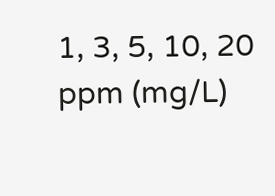1, 3, 5, 10, 20 ppm (mg/L)